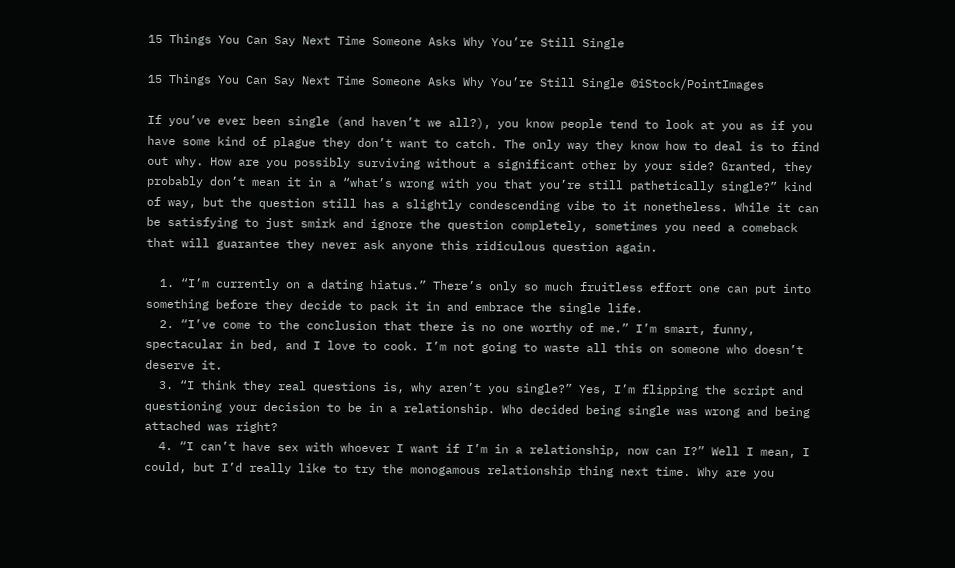15 Things You Can Say Next Time Someone Asks Why You’re Still Single

15 Things You Can Say Next Time Someone Asks Why You’re Still Single ©iStock/PointImages

If you’ve ever been single (and haven’t we all?), you know people tend to look at you as if you have some kind of plague they don’t want to catch. The only way they know how to deal is to find out why. How are you possibly surviving without a significant other by your side? Granted, they probably don’t mean it in a “what’s wrong with you that you’re still pathetically single?” kind of way, but the question still has a slightly condescending vibe to it nonetheless. While it can be satisfying to just smirk and ignore the question completely, sometimes you need a comeback that will guarantee they never ask anyone this ridiculous question again.

  1. “I’m currently on a dating hiatus.” There’s only so much fruitless effort one can put into something before they decide to pack it in and embrace the single life.
  2. “I’ve come to the conclusion that there is no one worthy of me.” I’m smart, funny, spectacular in bed, and I love to cook. I’m not going to waste all this on someone who doesn’t deserve it.
  3. “I think they real questions is, why aren’t you single?” Yes, I’m flipping the script and questioning your decision to be in a relationship. Who decided being single was wrong and being attached was right?
  4. “I can’t have sex with whoever I want if I’m in a relationship, now can I?” Well I mean, I could, but I’d really like to try the monogamous relationship thing next time. Why are you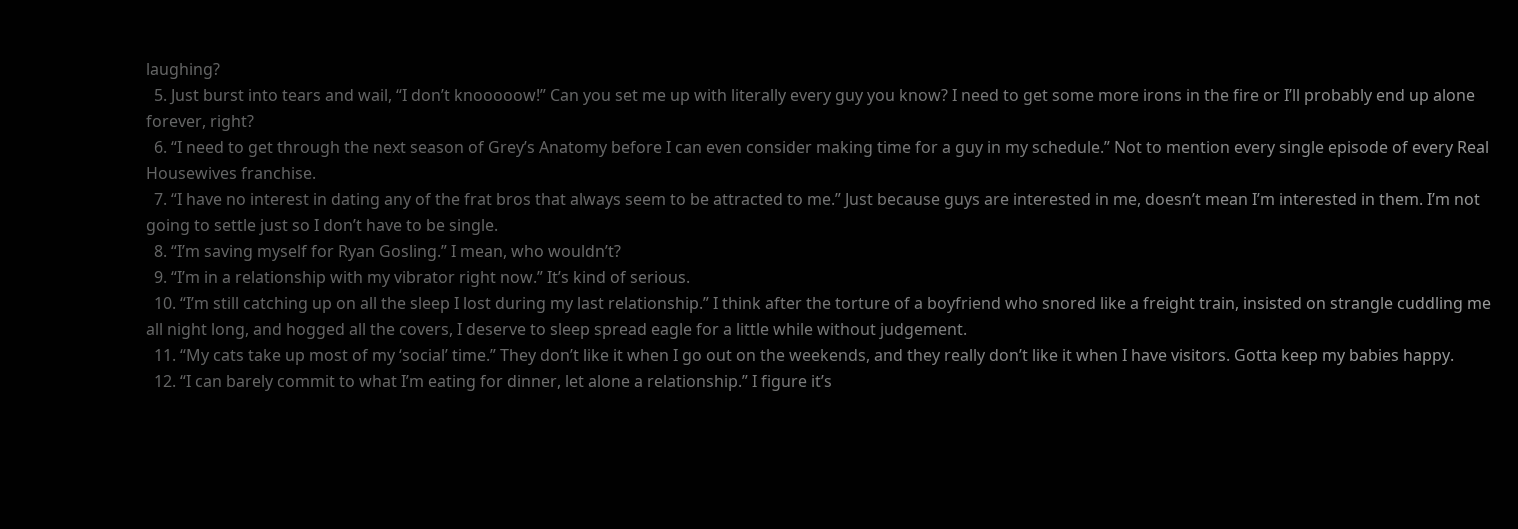laughing?
  5. Just burst into tears and wail, “I don’t knooooow!” Can you set me up with literally every guy you know? I need to get some more irons in the fire or I’ll probably end up alone forever, right?
  6. “I need to get through the next season of Grey’s Anatomy before I can even consider making time for a guy in my schedule.” Not to mention every single episode of every Real Housewives franchise.
  7. “I have no interest in dating any of the frat bros that always seem to be attracted to me.” Just because guys are interested in me, doesn’t mean I’m interested in them. I’m not going to settle just so I don’t have to be single.
  8. “I’m saving myself for Ryan Gosling.” I mean, who wouldn’t?
  9. “I’m in a relationship with my vibrator right now.” It’s kind of serious.
  10. “I’m still catching up on all the sleep I lost during my last relationship.” I think after the torture of a boyfriend who snored like a freight train, insisted on strangle cuddling me all night long, and hogged all the covers, I deserve to sleep spread eagle for a little while without judgement.
  11. “My cats take up most of my ‘social’ time.” They don’t like it when I go out on the weekends, and they really don’t like it when I have visitors. Gotta keep my babies happy.
  12. “I can barely commit to what I’m eating for dinner, let alone a relationship.” I figure it’s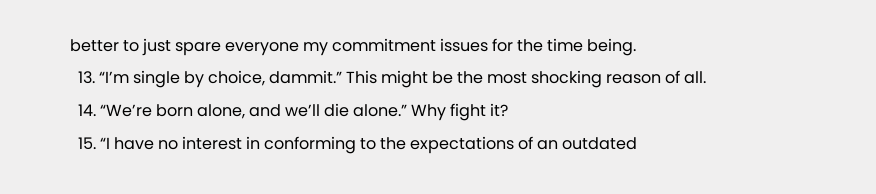better to just spare everyone my commitment issues for the time being.
  13. “I’m single by choice, dammit.” This might be the most shocking reason of all.
  14. “We’re born alone, and we’ll die alone.” Why fight it?
  15. “I have no interest in conforming to the expectations of an outdated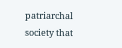patriarchal society that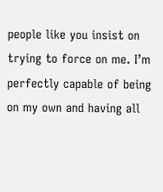people like you insist on trying to force on me. I’m perfectly capable of being on my own and having all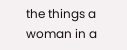the things a woman in a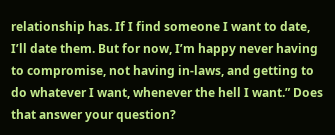relationship has. If I find someone I want to date, I’ll date them. But for now, I’m happy never having to compromise, not having in-laws, and getting to do whatever I want, whenever the hell I want.” Does that answer your question?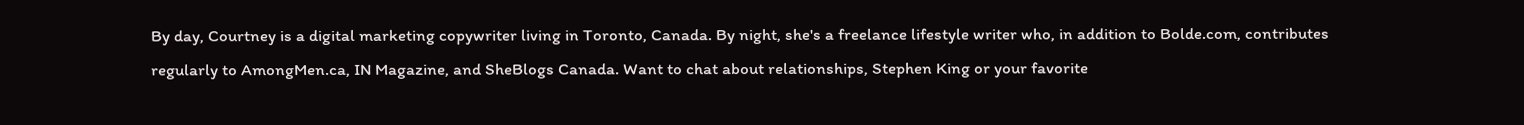By day, Courtney is a digital marketing copywriter living in Toronto, Canada. By night, she's a freelance lifestyle writer who, in addition to Bolde.com, contributes regularly to AmongMen.ca, IN Magazine, and SheBlogs Canada. Want to chat about relationships, Stephen King or your favorite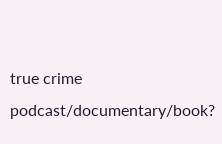true crime podcast/documentary/book?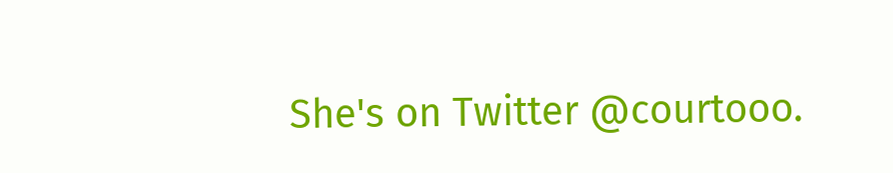She's on Twitter @courtooo.